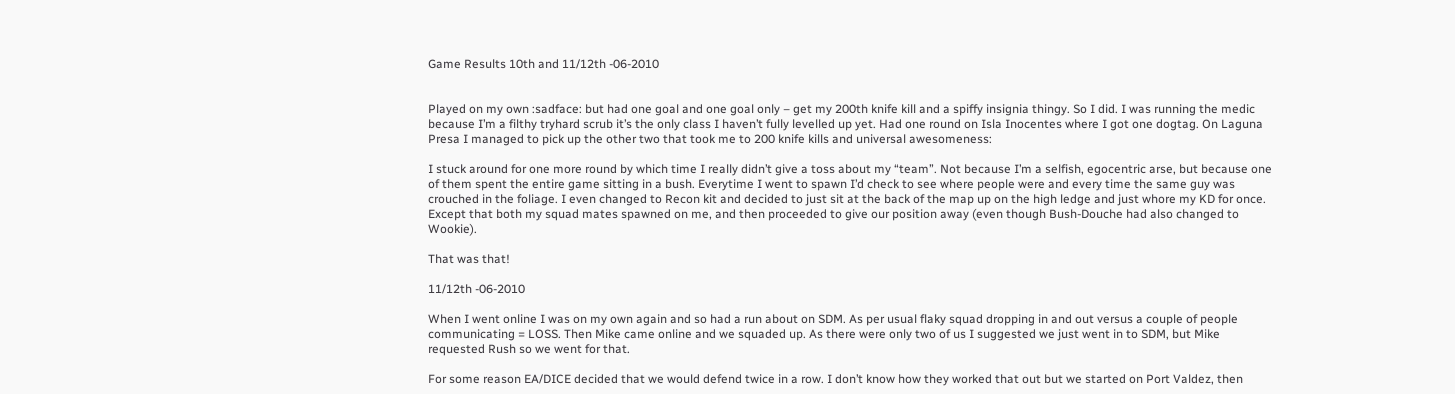Game Results 10th and 11/12th -06-2010


Played on my own :sadface: but had one goal and one goal only – get my 200th knife kill and a spiffy insignia thingy. So I did. I was running the medic because I’m a filthy tryhard scrub it’s the only class I haven’t fully levelled up yet. Had one round on Isla Inocentes where I got one dogtag. On Laguna Presa I managed to pick up the other two that took me to 200 knife kills and universal awesomeness:

I stuck around for one more round by which time I really didn’t give a toss about my “team”. Not because I’m a selfish, egocentric arse, but because one of them spent the entire game sitting in a bush. Everytime I went to spawn I’d check to see where people were and every time the same guy was crouched in the foliage. I even changed to Recon kit and decided to just sit at the back of the map up on the high ledge and just whore my KD for once. Except that both my squad mates spawned on me, and then proceeded to give our position away (even though Bush-Douche had also changed to Wookie).

That was that!

11/12th -06-2010

When I went online I was on my own again and so had a run about on SDM. As per usual flaky squad dropping in and out versus a couple of people communicating = LOSS. Then Mike came online and we squaded up. As there were only two of us I suggested we just went in to SDM, but Mike requested Rush so we went for that.

For some reason EA/DICE decided that we would defend twice in a row. I don’t know how they worked that out but we started on Port Valdez, then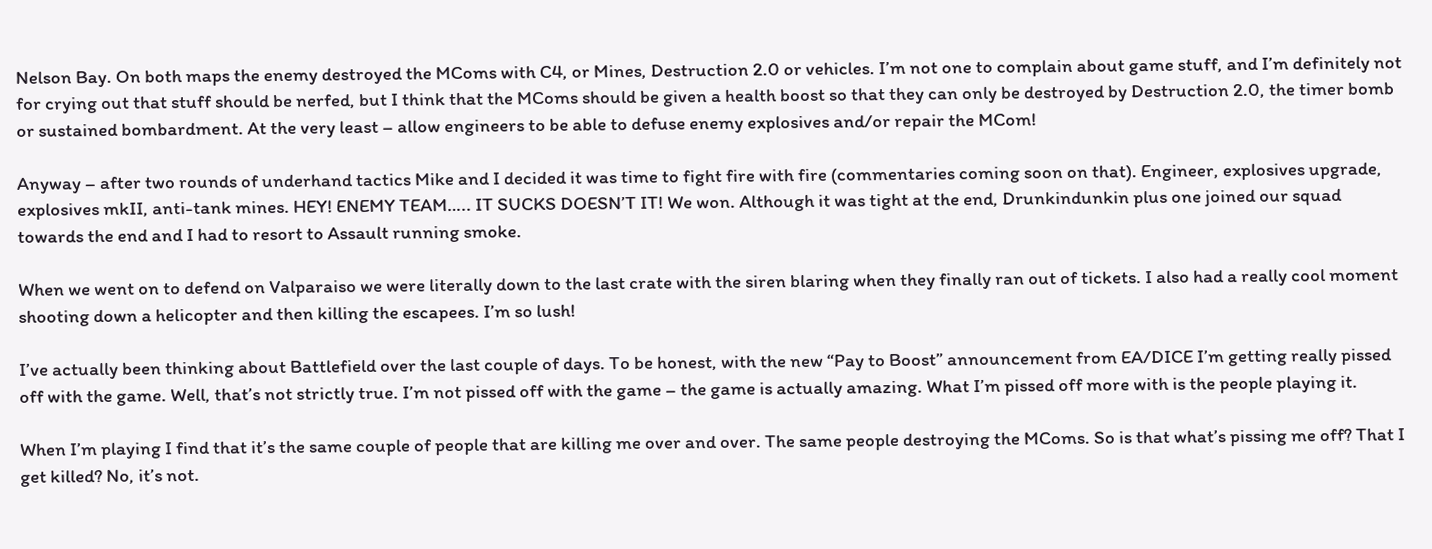Nelson Bay. On both maps the enemy destroyed the MComs with C4, or Mines, Destruction 2.0 or vehicles. I’m not one to complain about game stuff, and I’m definitely not for crying out that stuff should be nerfed, but I think that the MComs should be given a health boost so that they can only be destroyed by Destruction 2.0, the timer bomb or sustained bombardment. At the very least – allow engineers to be able to defuse enemy explosives and/or repair the MCom!

Anyway – after two rounds of underhand tactics Mike and I decided it was time to fight fire with fire (commentaries coming soon on that). Engineer, explosives upgrade, explosives mkII, anti-tank mines. HEY! ENEMY TEAM….. IT SUCKS DOESN’T IT! We won. Although it was tight at the end, Drunkindunkin plus one joined our squad towards the end and I had to resort to Assault running smoke.

When we went on to defend on Valparaiso we were literally down to the last crate with the siren blaring when they finally ran out of tickets. I also had a really cool moment shooting down a helicopter and then killing the escapees. I’m so lush!

I’ve actually been thinking about Battlefield over the last couple of days. To be honest, with the new “Pay to Boost” announcement from EA/DICE I’m getting really pissed off with the game. Well, that’s not strictly true. I’m not pissed off with the game – the game is actually amazing. What I’m pissed off more with is the people playing it.

When I’m playing I find that it’s the same couple of people that are killing me over and over. The same people destroying the MComs. So is that what’s pissing me off? That I get killed? No, it’s not.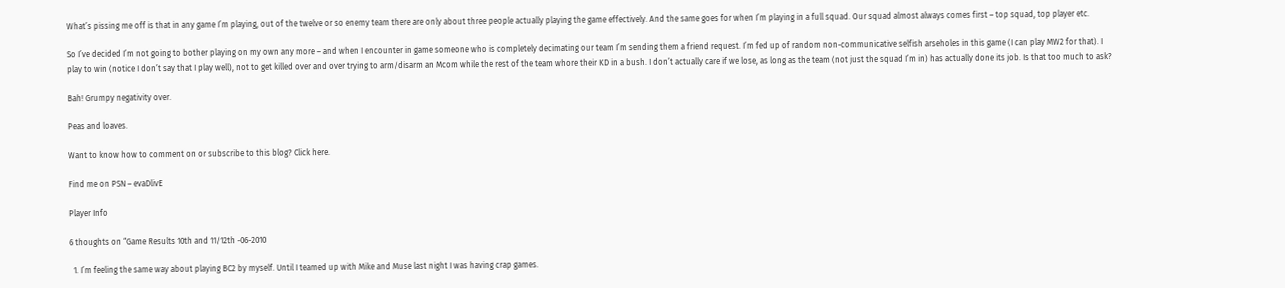What’s pissing me off is that in any game I’m playing, out of the twelve or so enemy team there are only about three people actually playing the game effectively. And the same goes for when I’m playing in a full squad. Our squad almost always comes first – top squad, top player etc.

So I’ve decided I’m not going to bother playing on my own any more – and when I encounter in game someone who is completely decimating our team I’m sending them a friend request. I’m fed up of random non-communicative selfish arseholes in this game (I can play MW2 for that). I play to win (notice I don’t say that I play well), not to get killed over and over trying to arm/disarm an Mcom while the rest of the team whore their KD in a bush. I don’t actually care if we lose, as long as the team (not just the squad I’m in) has actually done its job. Is that too much to ask?

Bah! Grumpy negativity over.

Peas and loaves.

Want to know how to comment on or subscribe to this blog? Click here.

Find me on PSN – evaDlivE

Player Info

6 thoughts on “Game Results 10th and 11/12th -06-2010

  1. I’m feeling the same way about playing BC2 by myself. Until I teamed up with Mike and Muse last night I was having crap games.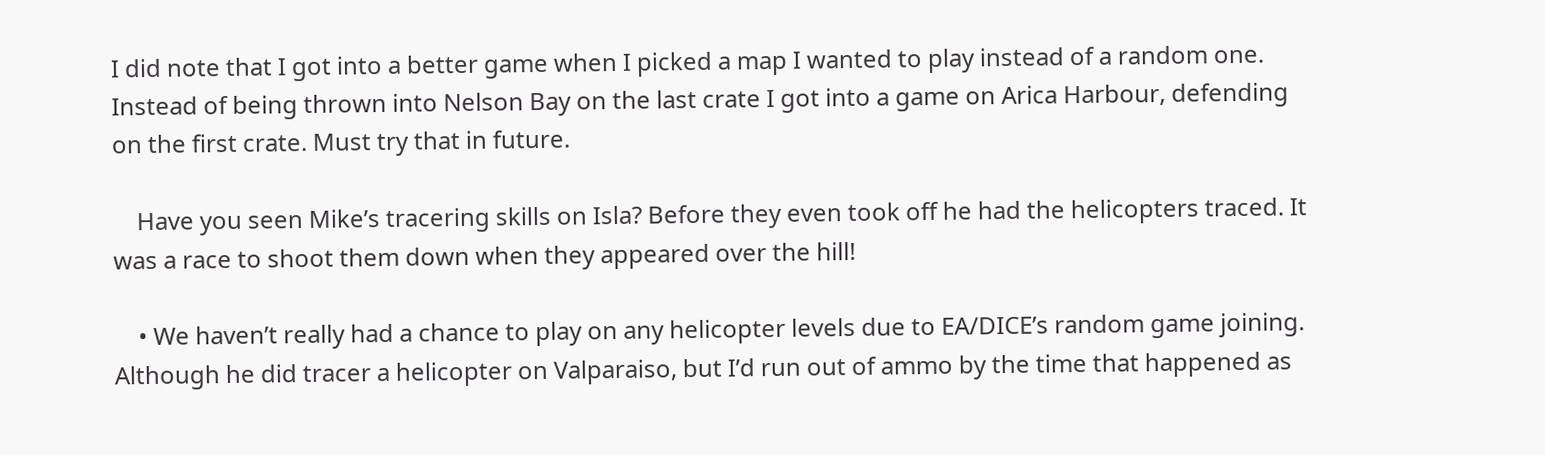I did note that I got into a better game when I picked a map I wanted to play instead of a random one. Instead of being thrown into Nelson Bay on the last crate I got into a game on Arica Harbour, defending on the first crate. Must try that in future.

    Have you seen Mike’s tracering skills on Isla? Before they even took off he had the helicopters traced. It was a race to shoot them down when they appeared over the hill!

    • We haven’t really had a chance to play on any helicopter levels due to EA/DICE’s random game joining. Although he did tracer a helicopter on Valparaiso, but I’d run out of ammo by the time that happened as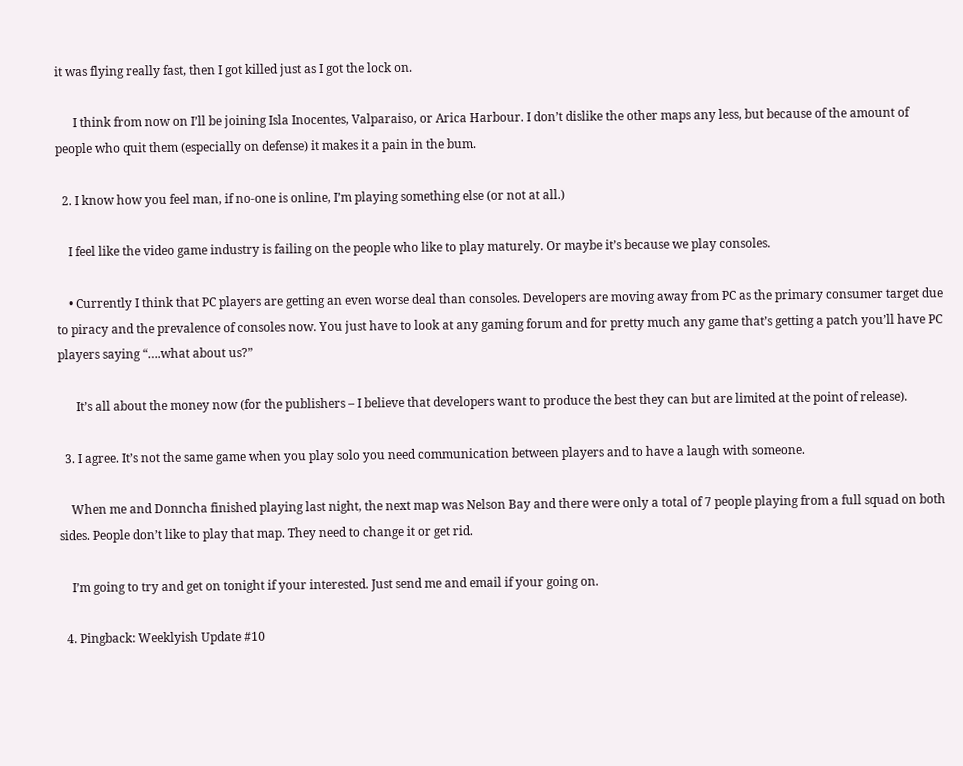it was flying really fast, then I got killed just as I got the lock on.

      I think from now on I’ll be joining Isla Inocentes, Valparaiso, or Arica Harbour. I don’t dislike the other maps any less, but because of the amount of people who quit them (especially on defense) it makes it a pain in the bum.

  2. I know how you feel man, if no-one is online, I’m playing something else (or not at all.)

    I feel like the video game industry is failing on the people who like to play maturely. Or maybe it’s because we play consoles.

    • Currently I think that PC players are getting an even worse deal than consoles. Developers are moving away from PC as the primary consumer target due to piracy and the prevalence of consoles now. You just have to look at any gaming forum and for pretty much any game that’s getting a patch you’ll have PC players saying “….what about us?”

      It’s all about the money now (for the publishers – I believe that developers want to produce the best they can but are limited at the point of release).

  3. I agree. It’s not the same game when you play solo you need communication between players and to have a laugh with someone.

    When me and Donncha finished playing last night, the next map was Nelson Bay and there were only a total of 7 people playing from a full squad on both sides. People don’t like to play that map. They need to change it or get rid.

    I’m going to try and get on tonight if your interested. Just send me and email if your going on.

  4. Pingback: Weeklyish Update #10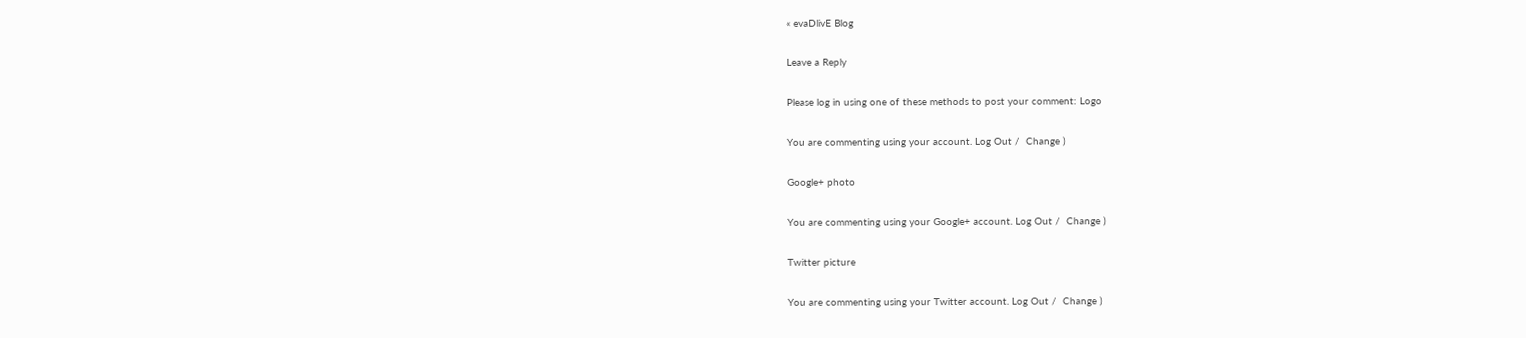« evaDlivE Blog

Leave a Reply

Please log in using one of these methods to post your comment: Logo

You are commenting using your account. Log Out /  Change )

Google+ photo

You are commenting using your Google+ account. Log Out /  Change )

Twitter picture

You are commenting using your Twitter account. Log Out /  Change )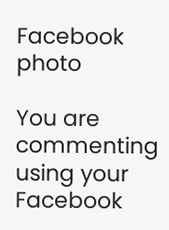Facebook photo

You are commenting using your Facebook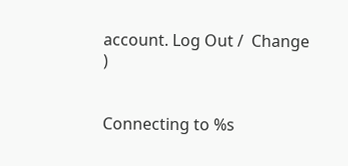account. Log Out /  Change )


Connecting to %s